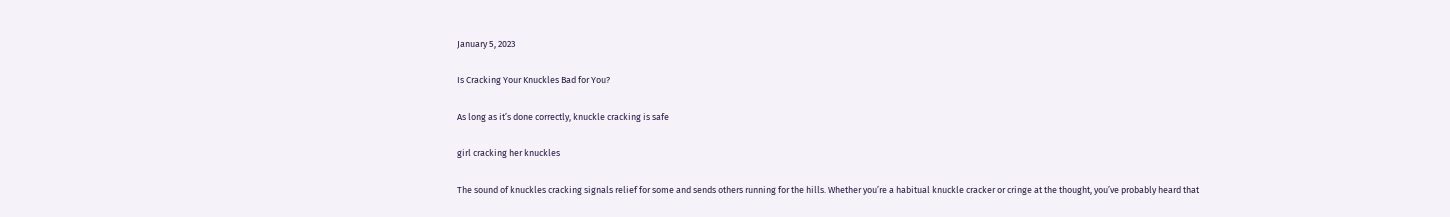January 5, 2023

Is Cracking Your Knuckles Bad for You?

As long as it’s done correctly, knuckle cracking is safe

girl cracking her knuckles

The sound of knuckles cracking signals relief for some and sends others running for the hills. Whether you’re a habitual knuckle cracker or cringe at the thought, you’ve probably heard that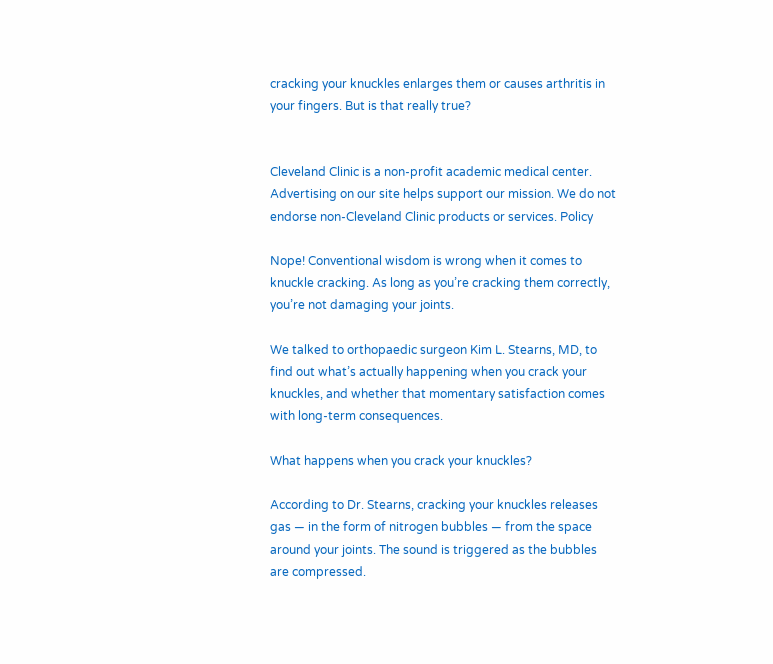cracking your knuckles enlarges them or causes arthritis in your fingers. But is that really true?


Cleveland Clinic is a non-profit academic medical center. Advertising on our site helps support our mission. We do not endorse non-Cleveland Clinic products or services. Policy

Nope! Conventional wisdom is wrong when it comes to knuckle cracking. As long as you’re cracking them correctly, you’re not damaging your joints.

We talked to orthopaedic surgeon Kim L. Stearns, MD, to find out what’s actually happening when you crack your knuckles, and whether that momentary satisfaction comes with long-term consequences.

What happens when you crack your knuckles?

According to Dr. Stearns, cracking your knuckles releases gas — in the form of nitrogen bubbles — from the space around your joints. The sound is triggered as the bubbles are compressed.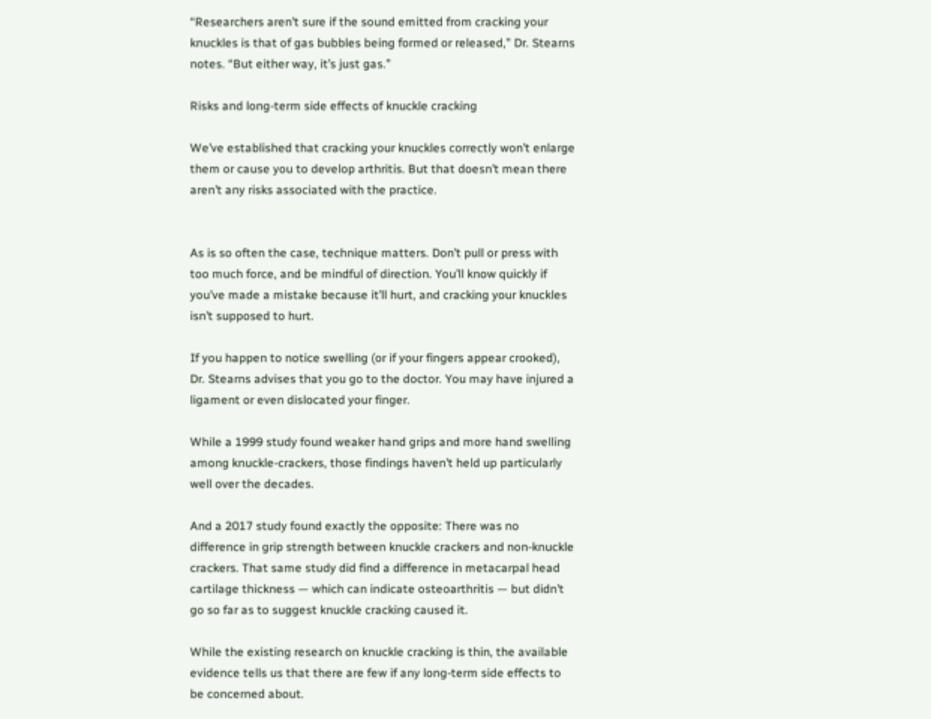“Researchers aren’t sure if the sound emitted from cracking your knuckles is that of gas bubbles being formed or released,” Dr. Stearns notes. “But either way, it’s just gas.”

Risks and long-term side effects of knuckle cracking

We’ve established that cracking your knuckles correctly won’t enlarge them or cause you to develop arthritis. But that doesn’t mean there aren’t any risks associated with the practice.


As is so often the case, technique matters. Don’t pull or press with too much force, and be mindful of direction. You’ll know quickly if you’ve made a mistake because it’ll hurt, and cracking your knuckles isn’t supposed to hurt.

If you happen to notice swelling (or if your fingers appear crooked), Dr. Stearns advises that you go to the doctor. You may have injured a ligament or even dislocated your finger.

While a 1999 study found weaker hand grips and more hand swelling among knuckle-crackers, those findings haven’t held up particularly well over the decades.

And a 2017 study found exactly the opposite: There was no difference in grip strength between knuckle crackers and non-knuckle crackers. That same study did find a difference in metacarpal head cartilage thickness — which can indicate osteoarthritis — but didn’t go so far as to suggest knuckle cracking caused it.

While the existing research on knuckle cracking is thin, the available evidence tells us that there are few if any long-term side effects to be concerned about.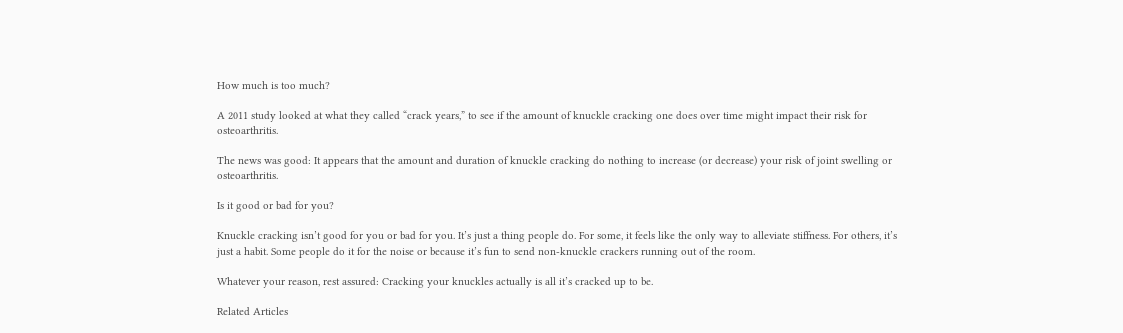How much is too much?

A 2011 study looked at what they called “crack years,” to see if the amount of knuckle cracking one does over time might impact their risk for osteoarthritis.

The news was good: It appears that the amount and duration of knuckle cracking do nothing to increase (or decrease) your risk of joint swelling or osteoarthritis.

Is it good or bad for you?

Knuckle cracking isn’t good for you or bad for you. It’s just a thing people do. For some, it feels like the only way to alleviate stiffness. For others, it’s just a habit. Some people do it for the noise or because it’s fun to send non-knuckle crackers running out of the room.

Whatever your reason, rest assured: Cracking your knuckles actually is all it’s cracked up to be.

Related Articles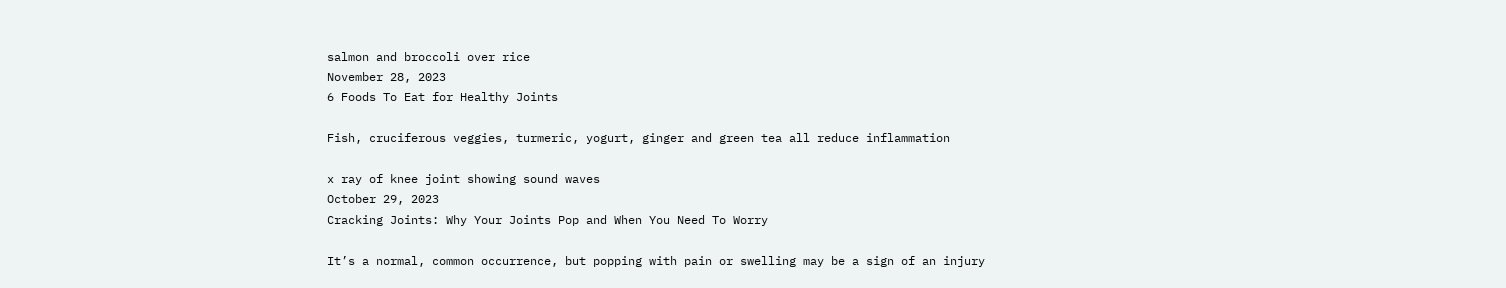salmon and broccoli over rice
November 28, 2023
6 Foods To Eat for Healthy Joints

Fish, cruciferous veggies, turmeric, yogurt, ginger and green tea all reduce inflammation

x ray of knee joint showing sound waves
October 29, 2023
Cracking Joints: Why Your Joints Pop and When You Need To Worry

It’s a normal, common occurrence, but popping with pain or swelling may be a sign of an injury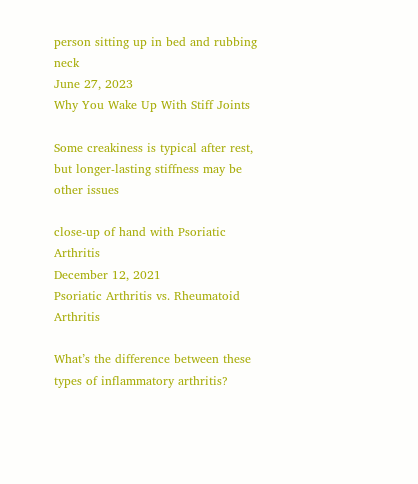person sitting up in bed and rubbing neck
June 27, 2023
Why You Wake Up With Stiff Joints

Some creakiness is typical after rest, but longer-lasting stiffness may be other issues

close-up of hand with Psoriatic Arthritis
December 12, 2021
Psoriatic Arthritis vs. Rheumatoid Arthritis

What’s the difference between these types of inflammatory arthritis?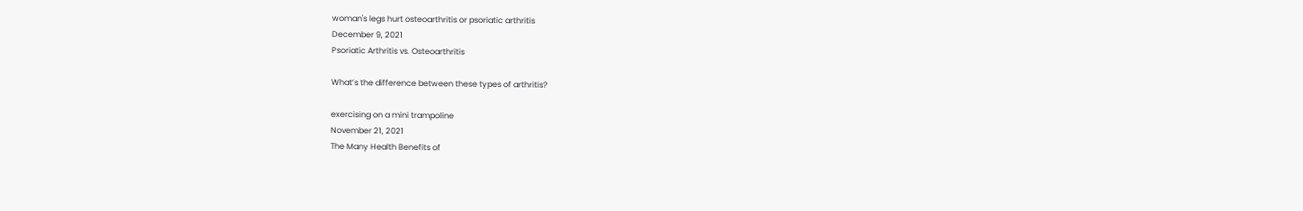woman's legs hurt osteoarthritis or psoriatic arthritis
December 9, 2021
Psoriatic Arthritis vs. Osteoarthritis

What’s the difference between these types of arthritis?

exercising on a mini trampoline
November 21, 2021
The Many Health Benefits of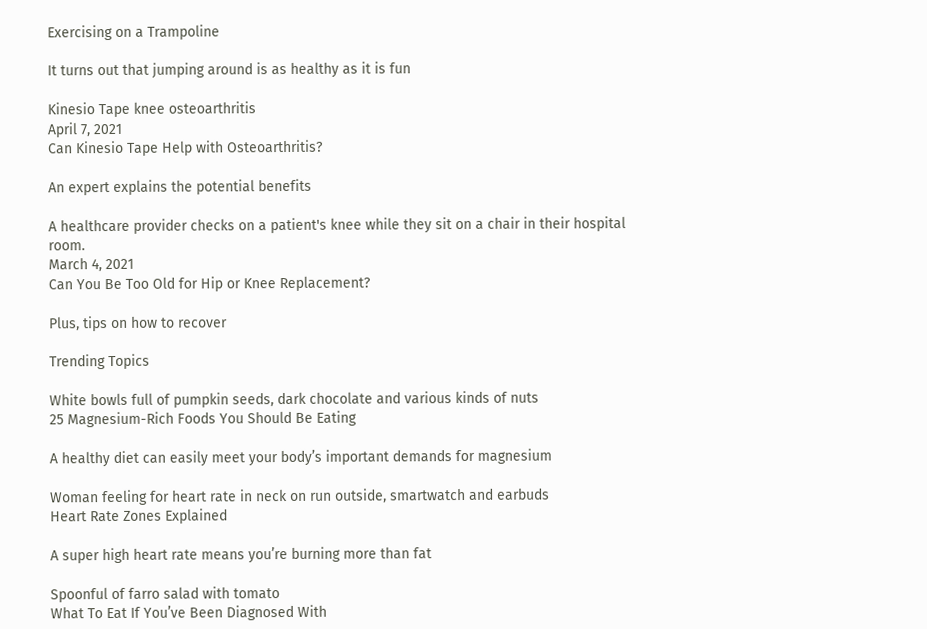Exercising on a Trampoline

It turns out that jumping around is as healthy as it is fun

Kinesio Tape knee osteoarthritis
April 7, 2021
Can Kinesio Tape Help with Osteoarthritis?

An expert explains the potential benefits

A healthcare provider checks on a patient's knee while they sit on a chair in their hospital room.
March 4, 2021
Can You Be Too Old for Hip or Knee Replacement?

Plus, tips on how to recover

Trending Topics

White bowls full of pumpkin seeds, dark chocolate and various kinds of nuts
25 Magnesium-Rich Foods You Should Be Eating

A healthy diet can easily meet your body’s important demands for magnesium

Woman feeling for heart rate in neck on run outside, smartwatch and earbuds
Heart Rate Zones Explained

A super high heart rate means you’re burning more than fat

Spoonful of farro salad with tomato
What To Eat If You’ve Been Diagnosed With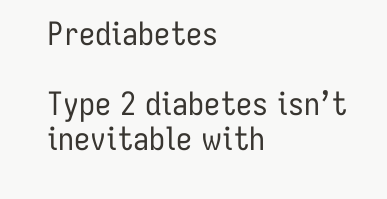Prediabetes

Type 2 diabetes isn’t inevitable with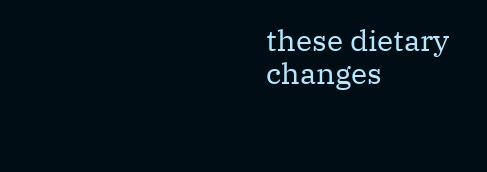these dietary changes